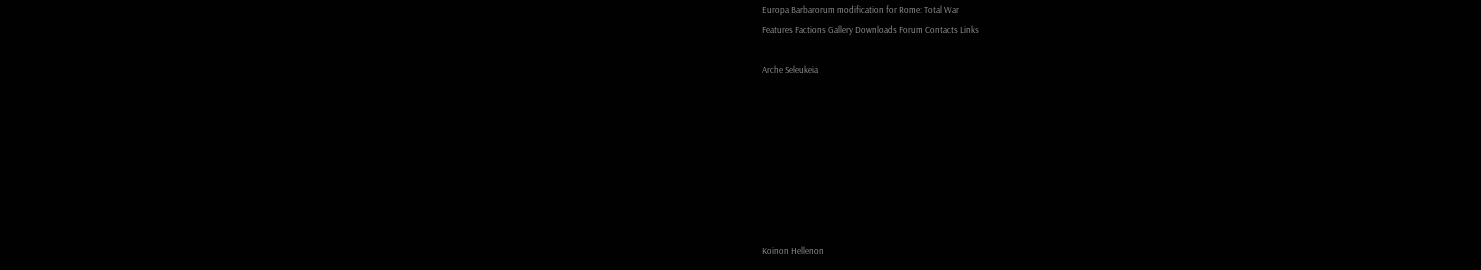Europa Barbarorum modification for Rome: Total War
Features Factions Gallery Downloads Forum Contacts Links

Arche Seleukeia








Koinon Hellenon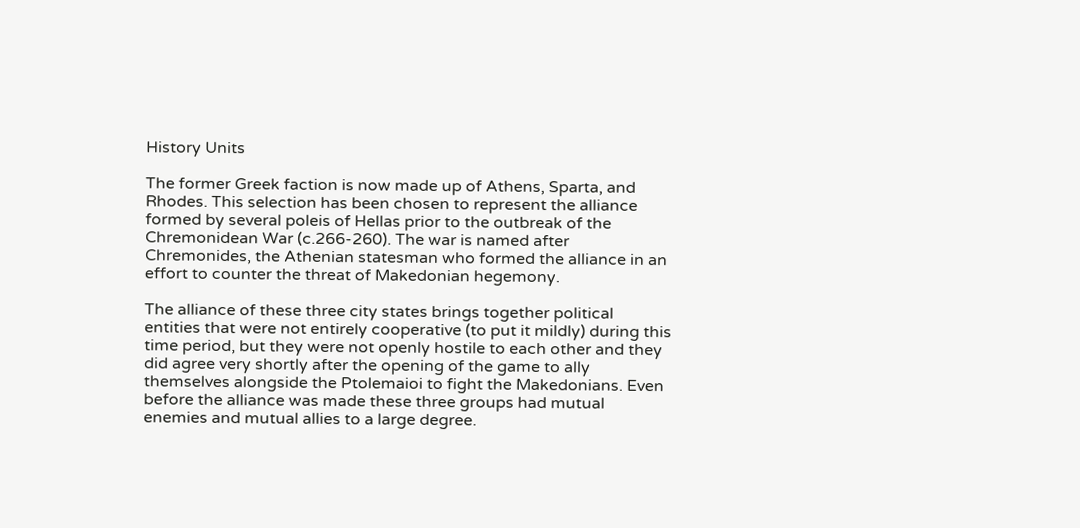History Units

The former Greek faction is now made up of Athens, Sparta, and Rhodes. This selection has been chosen to represent the alliance formed by several poleis of Hellas prior to the outbreak of the Chremonidean War (c.266-260). The war is named after Chremonides, the Athenian statesman who formed the alliance in an effort to counter the threat of Makedonian hegemony.

The alliance of these three city states brings together political entities that were not entirely cooperative (to put it mildly) during this time period, but they were not openly hostile to each other and they did agree very shortly after the opening of the game to ally themselves alongside the Ptolemaioi to fight the Makedonians. Even before the alliance was made these three groups had mutual enemies and mutual allies to a large degree.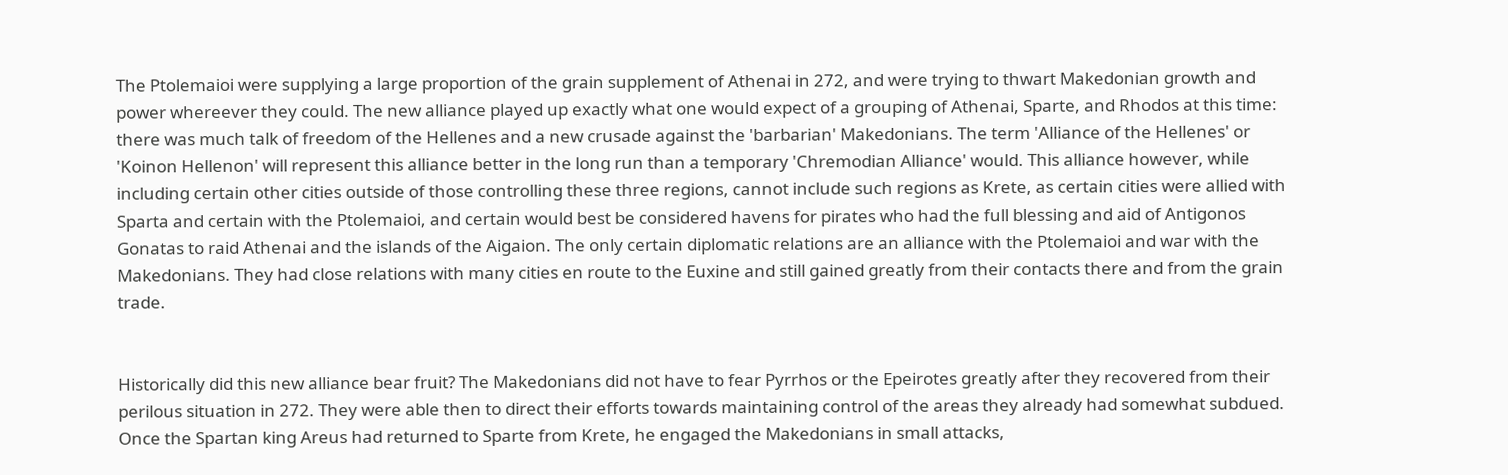The Ptolemaioi were supplying a large proportion of the grain supplement of Athenai in 272, and were trying to thwart Makedonian growth and power whereever they could. The new alliance played up exactly what one would expect of a grouping of Athenai, Sparte, and Rhodos at this time: there was much talk of freedom of the Hellenes and a new crusade against the 'barbarian' Makedonians. The term 'Alliance of the Hellenes' or 'Koinon Hellenon' will represent this alliance better in the long run than a temporary 'Chremodian Alliance' would. This alliance however, while including certain other cities outside of those controlling these three regions, cannot include such regions as Krete, as certain cities were allied with Sparta and certain with the Ptolemaioi, and certain would best be considered havens for pirates who had the full blessing and aid of Antigonos Gonatas to raid Athenai and the islands of the Aigaion. The only certain diplomatic relations are an alliance with the Ptolemaioi and war with the Makedonians. They had close relations with many cities en route to the Euxine and still gained greatly from their contacts there and from the grain trade.


Historically did this new alliance bear fruit? The Makedonians did not have to fear Pyrrhos or the Epeirotes greatly after they recovered from their perilous situation in 272. They were able then to direct their efforts towards maintaining control of the areas they already had somewhat subdued. Once the Spartan king Areus had returned to Sparte from Krete, he engaged the Makedonians in small attacks,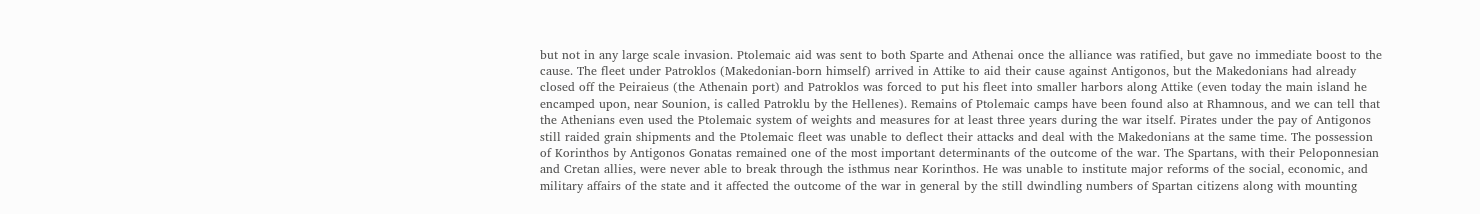but not in any large scale invasion. Ptolemaic aid was sent to both Sparte and Athenai once the alliance was ratified, but gave no immediate boost to the cause. The fleet under Patroklos (Makedonian-born himself) arrived in Attike to aid their cause against Antigonos, but the Makedonians had already closed off the Peiraieus (the Athenain port) and Patroklos was forced to put his fleet into smaller harbors along Attike (even today the main island he encamped upon, near Sounion, is called Patroklu by the Hellenes). Remains of Ptolemaic camps have been found also at Rhamnous, and we can tell that the Athenians even used the Ptolemaic system of weights and measures for at least three years during the war itself. Pirates under the pay of Antigonos still raided grain shipments and the Ptolemaic fleet was unable to deflect their attacks and deal with the Makedonians at the same time. The possession of Korinthos by Antigonos Gonatas remained one of the most important determinants of the outcome of the war. The Spartans, with their Peloponnesian and Cretan allies, were never able to break through the isthmus near Korinthos. He was unable to institute major reforms of the social, economic, and military affairs of the state and it affected the outcome of the war in general by the still dwindling numbers of Spartan citizens along with mounting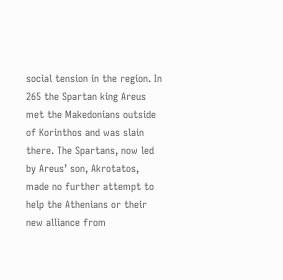social tension in the region. In 265 the Spartan king Areus met the Makedonians outside of Korinthos and was slain there. The Spartans, now led by Areus’ son, Akrotatos, made no further attempt to help the Athenians or their new alliance from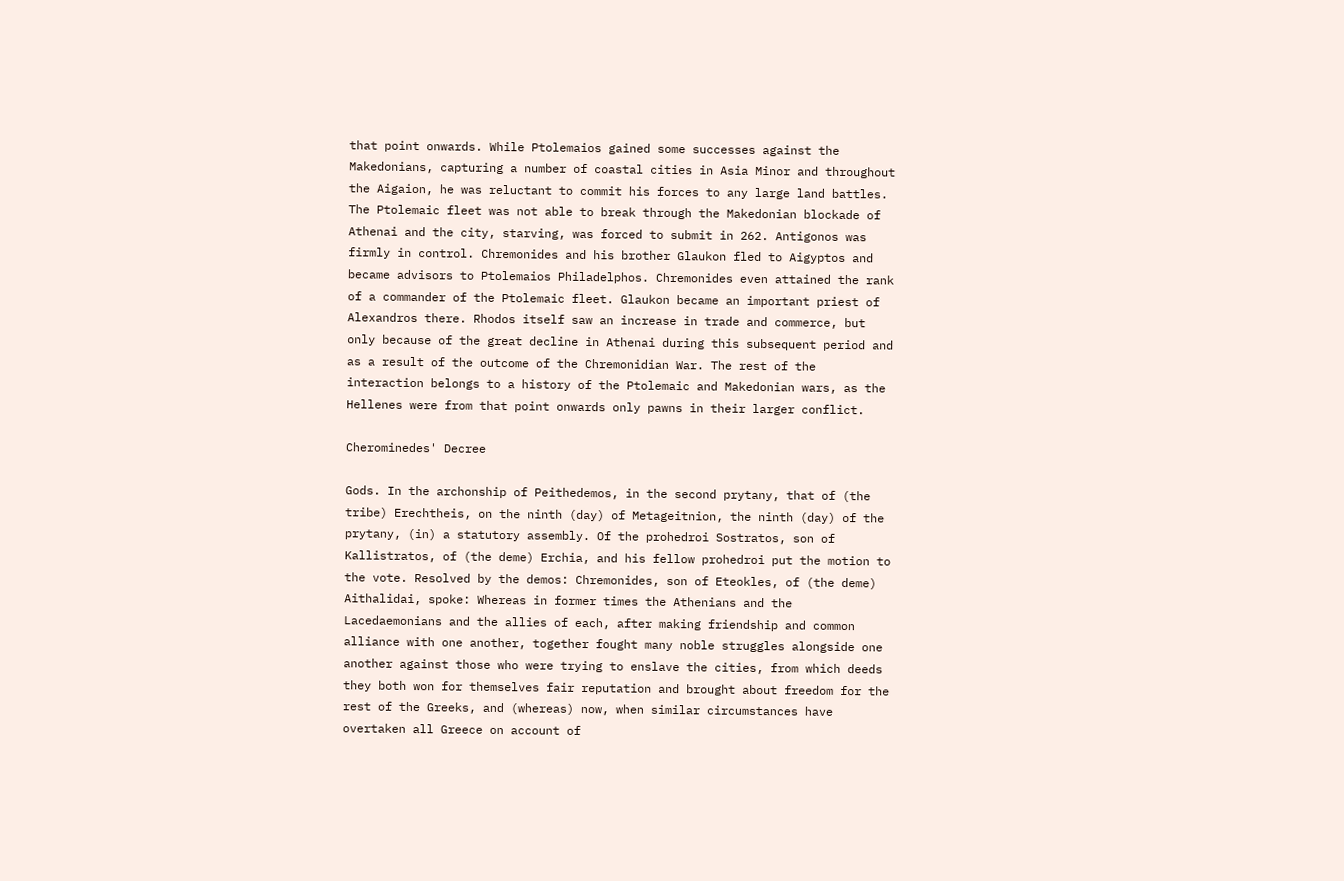that point onwards. While Ptolemaios gained some successes against the Makedonians, capturing a number of coastal cities in Asia Minor and throughout the Aigaion, he was reluctant to commit his forces to any large land battles. The Ptolemaic fleet was not able to break through the Makedonian blockade of Athenai and the city, starving, was forced to submit in 262. Antigonos was firmly in control. Chremonides and his brother Glaukon fled to Aigyptos and became advisors to Ptolemaios Philadelphos. Chremonides even attained the rank of a commander of the Ptolemaic fleet. Glaukon became an important priest of Alexandros there. Rhodos itself saw an increase in trade and commerce, but only because of the great decline in Athenai during this subsequent period and as a result of the outcome of the Chremonidian War. The rest of the interaction belongs to a history of the Ptolemaic and Makedonian wars, as the Hellenes were from that point onwards only pawns in their larger conflict.

Cherominedes' Decree

Gods. In the archonship of Peithedemos, in the second prytany, that of (the tribe) Erechtheis, on the ninth (day) of Metageitnion, the ninth (day) of the prytany, (in) a statutory assembly. Of the prohedroi Sostratos, son of Kallistratos, of (the deme) Erchia, and his fellow prohedroi put the motion to the vote. Resolved by the demos: Chremonides, son of Eteokles, of (the deme) Aithalidai, spoke: Whereas in former times the Athenians and the Lacedaemonians and the allies of each, after making friendship and common alliance with one another, together fought many noble struggles alongside one another against those who were trying to enslave the cities, from which deeds they both won for themselves fair reputation and brought about freedom for the rest of the Greeks, and (whereas) now, when similar circumstances have overtaken all Greece on account of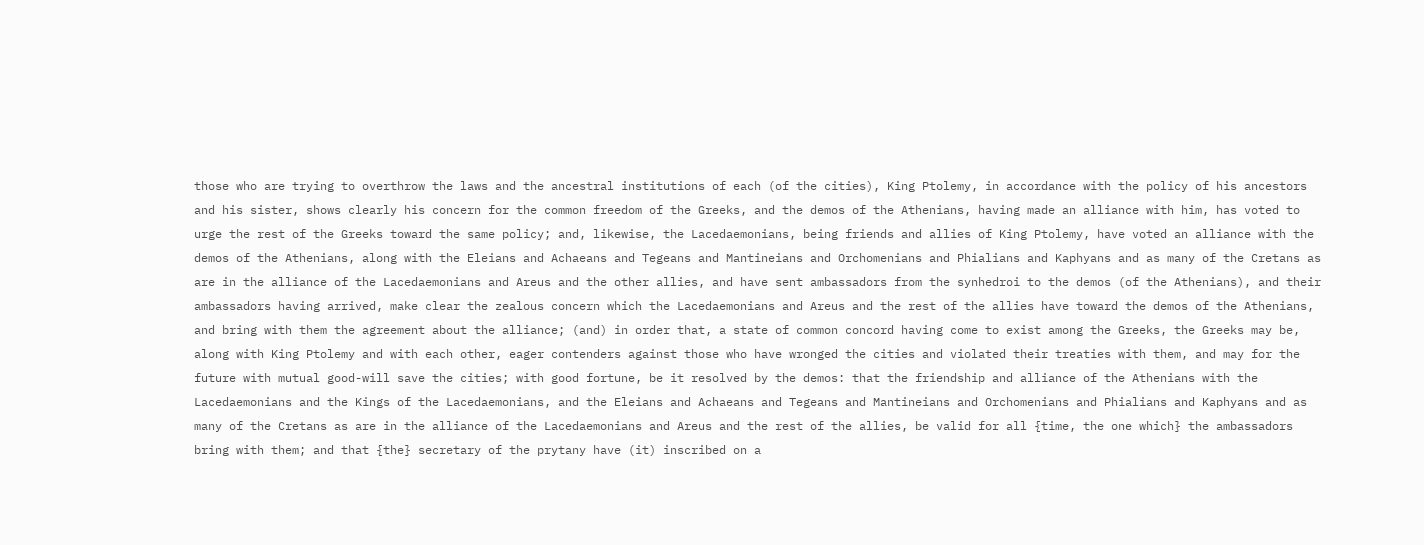those who are trying to overthrow the laws and the ancestral institutions of each (of the cities), King Ptolemy, in accordance with the policy of his ancestors and his sister, shows clearly his concern for the common freedom of the Greeks, and the demos of the Athenians, having made an alliance with him, has voted to urge the rest of the Greeks toward the same policy; and, likewise, the Lacedaemonians, being friends and allies of King Ptolemy, have voted an alliance with the demos of the Athenians, along with the Eleians and Achaeans and Tegeans and Mantineians and Orchomenians and Phialians and Kaphyans and as many of the Cretans as are in the alliance of the Lacedaemonians and Areus and the other allies, and have sent ambassadors from the synhedroi to the demos (of the Athenians), and their ambassadors having arrived, make clear the zealous concern which the Lacedaemonians and Areus and the rest of the allies have toward the demos of the Athenians, and bring with them the agreement about the alliance; (and) in order that, a state of common concord having come to exist among the Greeks, the Greeks may be, along with King Ptolemy and with each other, eager contenders against those who have wronged the cities and violated their treaties with them, and may for the future with mutual good-will save the cities; with good fortune, be it resolved by the demos: that the friendship and alliance of the Athenians with the Lacedaemonians and the Kings of the Lacedaemonians, and the Eleians and Achaeans and Tegeans and Mantineians and Orchomenians and Phialians and Kaphyans and as many of the Cretans as are in the alliance of the Lacedaemonians and Areus and the rest of the allies, be valid for all {time, the one which} the ambassadors bring with them; and that {the} secretary of the prytany have (it) inscribed on a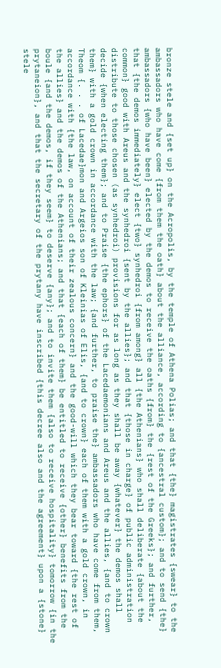bronze stele and {set up} on the Acropolis, by the temple of Athena Polias; and that {the} magistrates {swear} to the ambassadors who have come {from them the oath} about the alliance, according to {ancestral custom}; and to send {the} ambassadors {who have been} elected by the demos to receive the oaths {from} the {rest of the Greeks}; and further, that {the demos immediately} elect {two} synhedroi {from among} all {the Athenians} who shall deliberate {about the common} good with Areus and the synhedroi {sent by the allies}; and that {those in charge} of public administration distribute to those chosen (as synhedroi) provisions for as long as they shall be away {whatever} the demos shall decide {when electing them}; and to Praise {the ephors} of the Lacedaemonians and Areus and the allies, {and to crown them} with a gold crown in accordance with the law; {and further, to praise the} ambassadors who have come from them, Theom {. . . of Lacedae}mon and Argeios son of Kleinias of Elis, {and to crown} each of them with a gold crown, in accordance with {the law, on account of their zealous concern} and the good-will which they bear toward {the rest of the allies} and the demos of the Athenians; and that {each of them} be entitled to receive {other} benefits from the boule {and the demos, if they seem} to deserve {any}; and to invite them {also to receive hospitality} tomorrow {in the prytaneion}, and that the secretary of the prytany have inscribed {this decree also and the agreement} upon a {stone} stele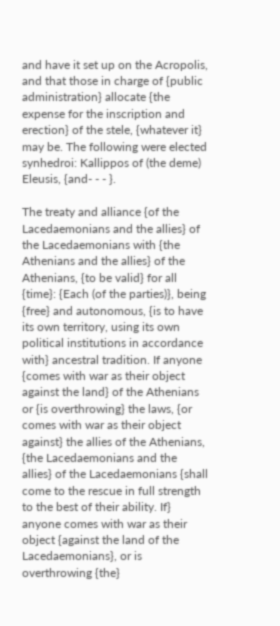and have it set up on the Acropolis, and that those in charge of {public administration} allocate {the expense for the inscription and erection} of the stele, {whatever it} may be. The following were elected synhedroi: Kallippos of (the deme) Eleusis, {and- - - }.

The treaty and alliance {of the Lacedaemonians and the allies} of the Lacedaemonians with {the Athenians and the allies} of the Athenians, {to be valid} for all {time}: {Each (of the parties)}, being {free} and autonomous, {is to have its own territory, using its own political institutions in accordance with} ancestral tradition. If anyone {comes with war as their object against the land} of the Athenians or {is overthrowing} the laws, {or comes with war as their object against} the allies of the Athenians, {the Lacedaemonians and the allies} of the Lacedaemonians {shall come to the rescue in full strength to the best of their ability. If} anyone comes with war as their object {against the land of the Lacedaemonians}, or is overthrowing {the}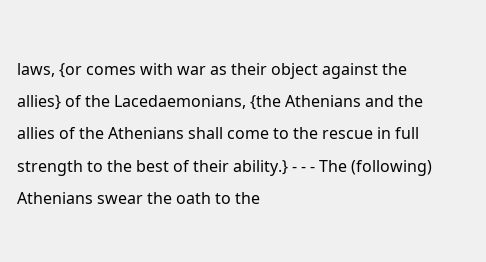laws, {or comes with war as their object against the allies} of the Lacedaemonians, {the Athenians and the allies of the Athenians shall come to the rescue in full strength to the best of their ability.} - - - The (following) Athenians swear the oath to the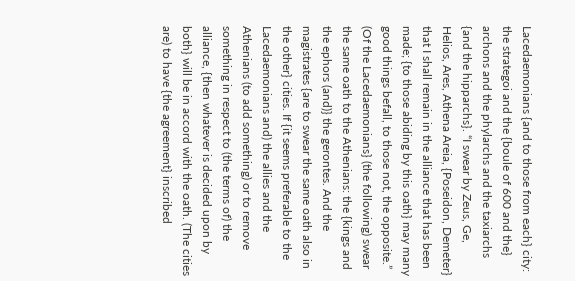Lacedaemonians {and to those from each} city: the strategoi and the {boule of 600 and the} archons and the phylarchs and the taxiarchs {and the hipparchs}. “I swear by Zeus, Ge, Helios, Ares, Athena Areia, {Poseidon, Demeter} that I shall remain in the alliance that has been made; {to those abiding by this oath} may many good things befall, to those not, the opposite.” (Of the Lacedaemonians} (the following) swear the same oath to the Athenians: the {kings and the ephors (and)} the gerontes. And the magistrates {are to swear the same oath also in the other} cities. If {it seems preferable to the Lacedaemonians and) the allies and the Athenians (to add something) or to remove something in respect to (the terms of) the alliance, {then whatever is decided upon by both} will be in accord with the oath. (The cities are) to have {the agreement} inscribed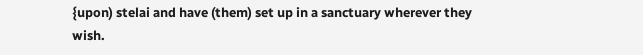{upon) stelai and have (them) set up in a sanctuary wherever they wish.